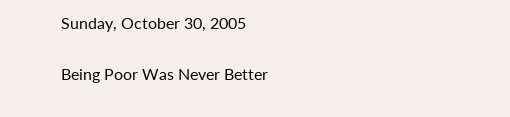Sunday, October 30, 2005

Being Poor Was Never Better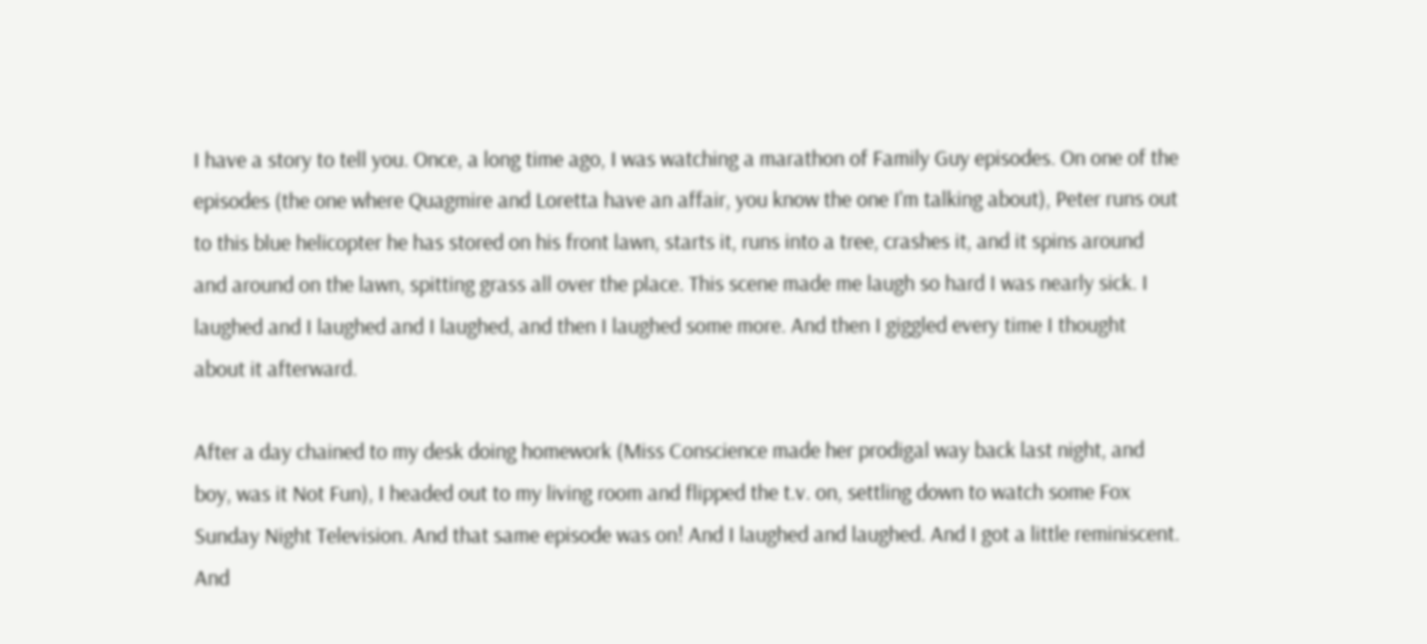I have a story to tell you. Once, a long time ago, I was watching a marathon of Family Guy episodes. On one of the episodes (the one where Quagmire and Loretta have an affair, you know the one I'm talking about), Peter runs out to this blue helicopter he has stored on his front lawn, starts it, runs into a tree, crashes it, and it spins around and around on the lawn, spitting grass all over the place. This scene made me laugh so hard I was nearly sick. I laughed and I laughed and I laughed, and then I laughed some more. And then I giggled every time I thought about it afterward.

After a day chained to my desk doing homework (Miss Conscience made her prodigal way back last night, and boy, was it Not Fun), I headed out to my living room and flipped the t.v. on, settling down to watch some Fox Sunday Night Television. And that same episode was on! And I laughed and laughed. And I got a little reminiscent. And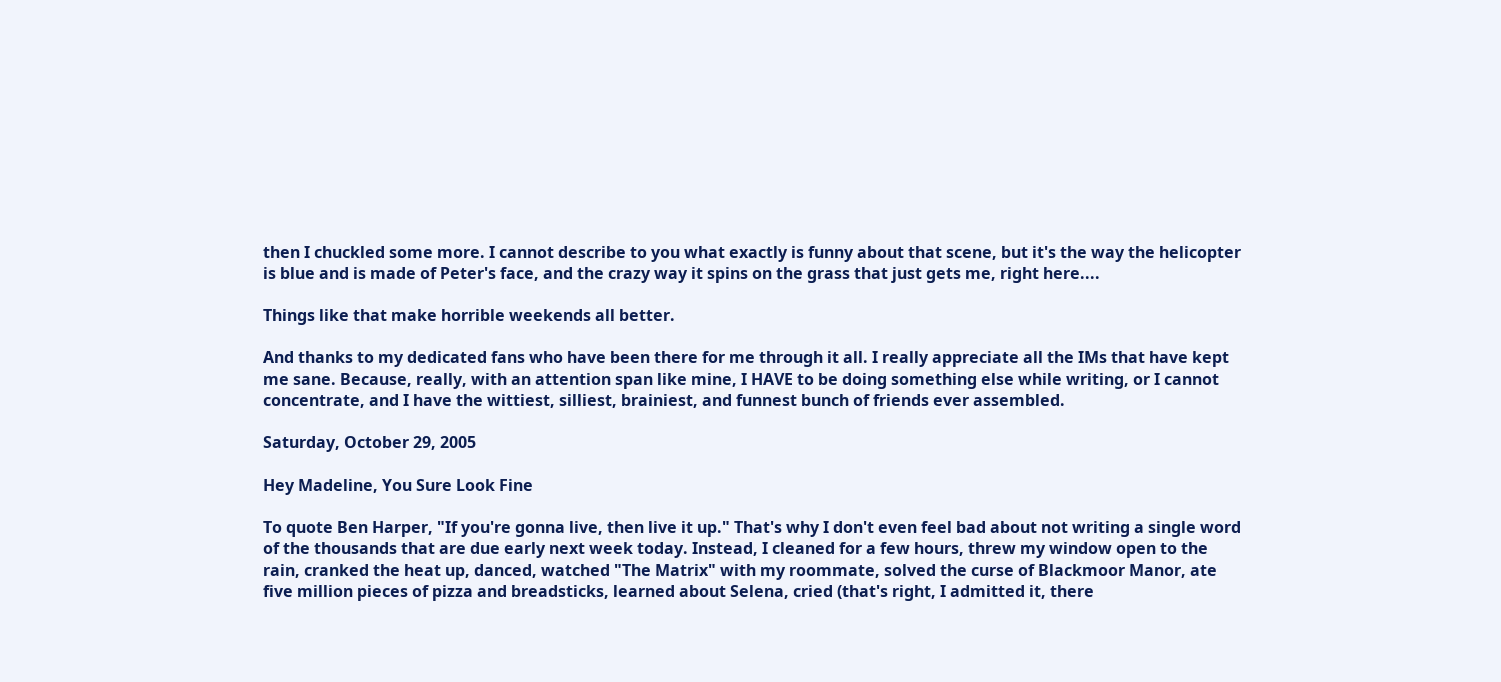then I chuckled some more. I cannot describe to you what exactly is funny about that scene, but it's the way the helicopter is blue and is made of Peter's face, and the crazy way it spins on the grass that just gets me, right here....

Things like that make horrible weekends all better.

And thanks to my dedicated fans who have been there for me through it all. I really appreciate all the IMs that have kept me sane. Because, really, with an attention span like mine, I HAVE to be doing something else while writing, or I cannot concentrate, and I have the wittiest, silliest, brainiest, and funnest bunch of friends ever assembled.

Saturday, October 29, 2005

Hey Madeline, You Sure Look Fine

To quote Ben Harper, "If you're gonna live, then live it up." That's why I don't even feel bad about not writing a single word of the thousands that are due early next week today. Instead, I cleaned for a few hours, threw my window open to the rain, cranked the heat up, danced, watched "The Matrix" with my roommate, solved the curse of Blackmoor Manor, ate five million pieces of pizza and breadsticks, learned about Selena, cried (that's right, I admitted it, there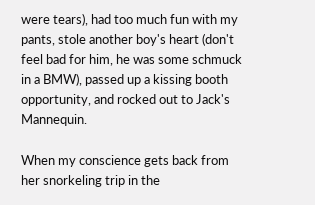were tears), had too much fun with my pants, stole another boy's heart (don't feel bad for him, he was some schmuck in a BMW), passed up a kissing booth opportunity, and rocked out to Jack's Mannequin.

When my conscience gets back from her snorkeling trip in the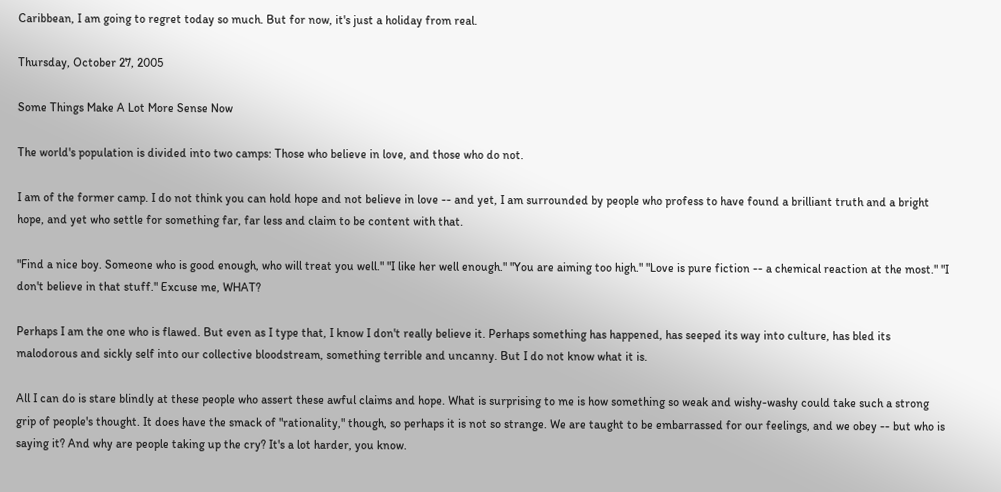Caribbean, I am going to regret today so much. But for now, it's just a holiday from real.

Thursday, October 27, 2005

Some Things Make A Lot More Sense Now

The world's population is divided into two camps: Those who believe in love, and those who do not.

I am of the former camp. I do not think you can hold hope and not believe in love -- and yet, I am surrounded by people who profess to have found a brilliant truth and a bright hope, and yet who settle for something far, far less and claim to be content with that.

"Find a nice boy. Someone who is good enough, who will treat you well." "I like her well enough." "You are aiming too high." "Love is pure fiction -- a chemical reaction at the most." "I don't believe in that stuff." Excuse me, WHAT?

Perhaps I am the one who is flawed. But even as I type that, I know I don't really believe it. Perhaps something has happened, has seeped its way into culture, has bled its malodorous and sickly self into our collective bloodstream, something terrible and uncanny. But I do not know what it is.

All I can do is stare blindly at these people who assert these awful claims and hope. What is surprising to me is how something so weak and wishy-washy could take such a strong grip of people's thought. It does have the smack of "rationality," though, so perhaps it is not so strange. We are taught to be embarrassed for our feelings, and we obey -- but who is saying it? And why are people taking up the cry? It's a lot harder, you know.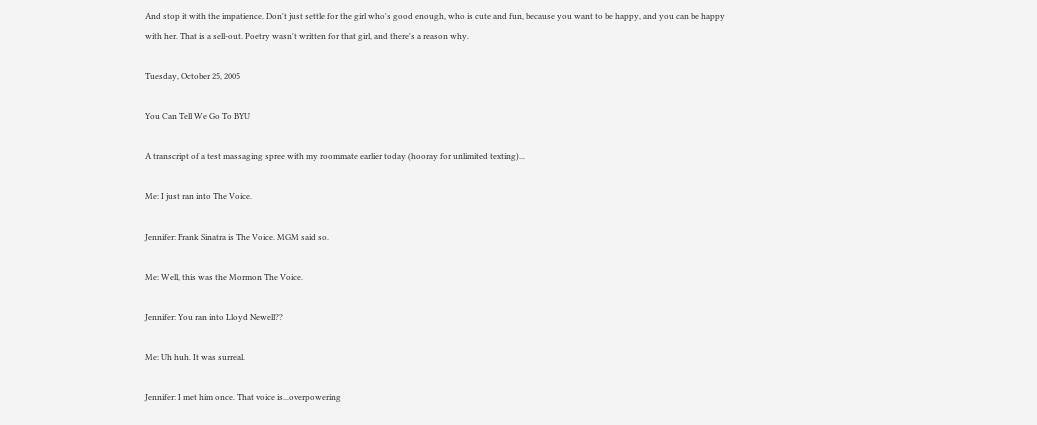And stop it with the impatience. Don't just settle for the girl who's good enough, who is cute and fun, because you want to be happy, and you can be happy with her. That is a sell-out. Poetry wasn't written for that girl, and there's a reason why.

Tuesday, October 25, 2005

You Can Tell We Go To BYU

A transcript of a test massaging spree with my roommate earlier today (hooray for unlimited texting)...

Me: I just ran into The Voice.

Jennifer: Frank Sinatra is The Voice. MGM said so.

Me: Well, this was the Mormon The Voice.

Jennifer: You ran into Lloyd Newell??

Me: Uh huh. It was surreal.

Jennifer: I met him once. That voice is...overpowering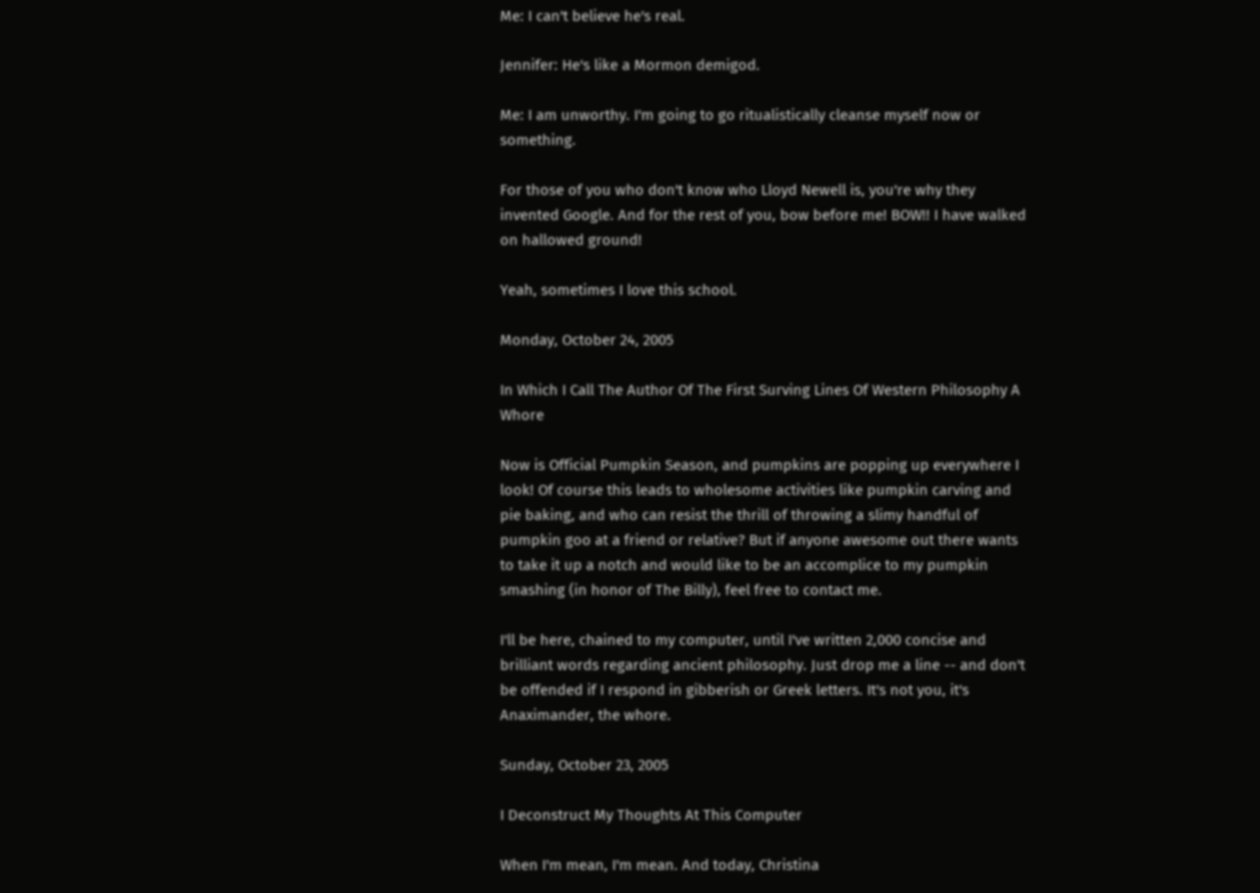Me: I can't believe he's real.

Jennifer: He's like a Mormon demigod.

Me: I am unworthy. I'm going to go ritualistically cleanse myself now or something.

For those of you who don't know who Lloyd Newell is, you're why they invented Google. And for the rest of you, bow before me! BOW!! I have walked on hallowed ground!

Yeah, sometimes I love this school.

Monday, October 24, 2005

In Which I Call The Author Of The First Surving Lines Of Western Philosophy A Whore

Now is Official Pumpkin Season, and pumpkins are popping up everywhere I look! Of course this leads to wholesome activities like pumpkin carving and pie baking, and who can resist the thrill of throwing a slimy handful of pumpkin goo at a friend or relative? But if anyone awesome out there wants to take it up a notch and would like to be an accomplice to my pumpkin smashing (in honor of The Billy), feel free to contact me.

I'll be here, chained to my computer, until I've written 2,000 concise and brilliant words regarding ancient philosophy. Just drop me a line -- and don't be offended if I respond in gibberish or Greek letters. It's not you, it's Anaximander, the whore.

Sunday, October 23, 2005

I Deconstruct My Thoughts At This Computer

When I'm mean, I'm mean. And today, Christina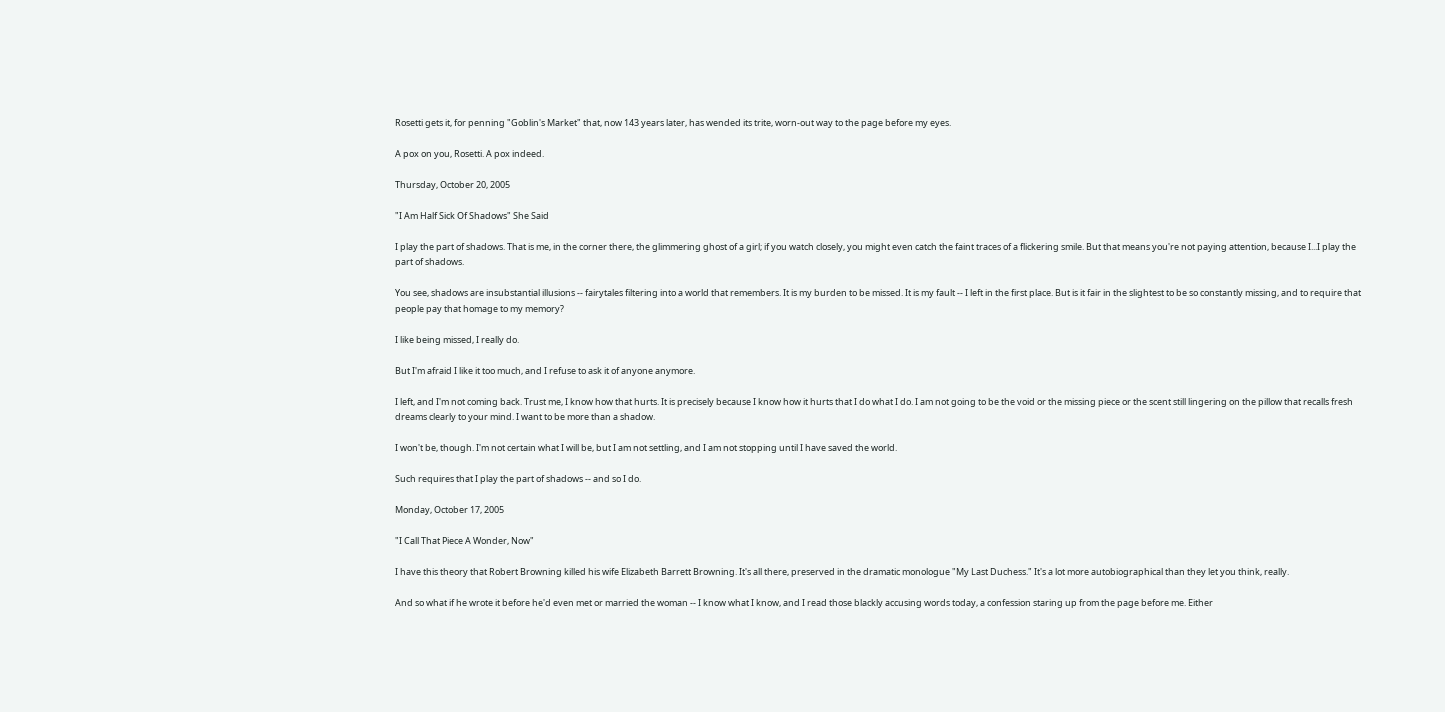Rosetti gets it, for penning "Goblin's Market" that, now 143 years later, has wended its trite, worn-out way to the page before my eyes.

A pox on you, Rosetti. A pox indeed.

Thursday, October 20, 2005

"I Am Half Sick Of Shadows" She Said

I play the part of shadows. That is me, in the corner there, the glimmering ghost of a girl; if you watch closely, you might even catch the faint traces of a flickering smile. But that means you're not paying attention, because I...I play the part of shadows.

You see, shadows are insubstantial illusions -- fairytales filtering into a world that remembers. It is my burden to be missed. It is my fault -- I left in the first place. But is it fair in the slightest to be so constantly missing, and to require that people pay that homage to my memory?

I like being missed, I really do.

But I'm afraid I like it too much, and I refuse to ask it of anyone anymore.

I left, and I'm not coming back. Trust me, I know how that hurts. It is precisely because I know how it hurts that I do what I do. I am not going to be the void or the missing piece or the scent still lingering on the pillow that recalls fresh dreams clearly to your mind. I want to be more than a shadow.

I won't be, though. I'm not certain what I will be, but I am not settling, and I am not stopping until I have saved the world.

Such requires that I play the part of shadows -- and so I do.

Monday, October 17, 2005

"I Call That Piece A Wonder, Now"

I have this theory that Robert Browning killed his wife Elizabeth Barrett Browning. It's all there, preserved in the dramatic monologue "My Last Duchess." It's a lot more autobiographical than they let you think, really.

And so what if he wrote it before he'd even met or married the woman -- I know what I know, and I read those blackly accusing words today, a confession staring up from the page before me. Either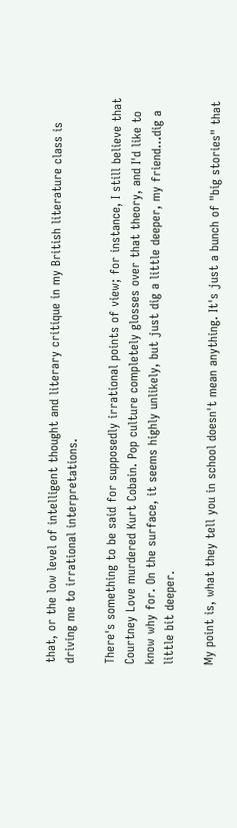that, or the low level of intelligent thought and literary critique in my British literature class is driving me to irrational interpretations.

There's something to be said for supposedly irrational points of view; for instance, I still believe that Courtney Love murdered Kurt Cobain. Pop culture completely glosses over that theory, and I'd like to know why for. On the surface, it seems highly unlikely, but just dig a little deeper, my friend...dig a little bit deeper.

My point is, what they tell you in school doesn't mean anything. It's just a bunch of "big stories" that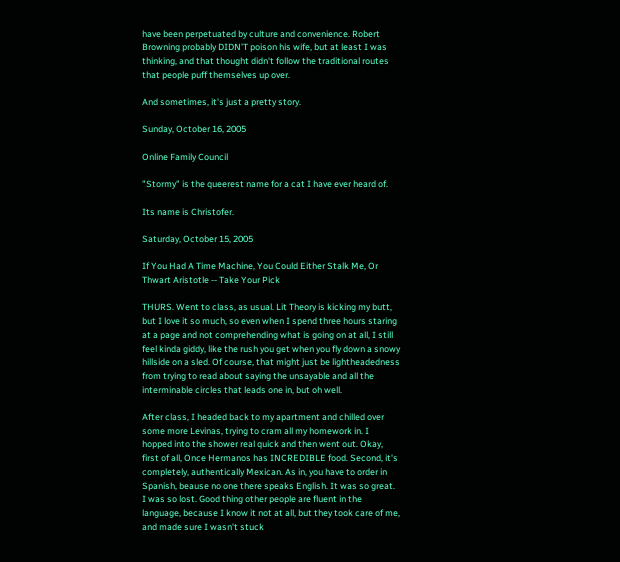have been perpetuated by culture and convenience. Robert Browning probably DIDN'T poison his wife, but at least I was thinking, and that thought didn't follow the traditional routes that people puff themselves up over.

And sometimes, it's just a pretty story.

Sunday, October 16, 2005

Online Family Council

"Stormy" is the queerest name for a cat I have ever heard of.

Its name is Christofer.

Saturday, October 15, 2005

If You Had A Time Machine, You Could Either Stalk Me, Or Thwart Aristotle -- Take Your Pick

THURS. Went to class, as usual. Lit Theory is kicking my butt, but I love it so much, so even when I spend three hours staring at a page and not comprehending what is going on at all, I still feel kinda giddy, like the rush you get when you fly down a snowy hillside on a sled. Of course, that might just be lightheadedness from trying to read about saying the unsayable and all the interminable circles that leads one in, but oh well.

After class, I headed back to my apartment and chilled over some more Levinas, trying to cram all my homework in. I hopped into the shower real quick and then went out. Okay, first of all, Once Hermanos has INCREDIBLE food. Second, it's completely, authentically Mexican. As in, you have to order in Spanish, beause no one there speaks English. It was so great. I was so lost. Good thing other people are fluent in the language, because I know it not at all, but they took care of me, and made sure I wasn't stuck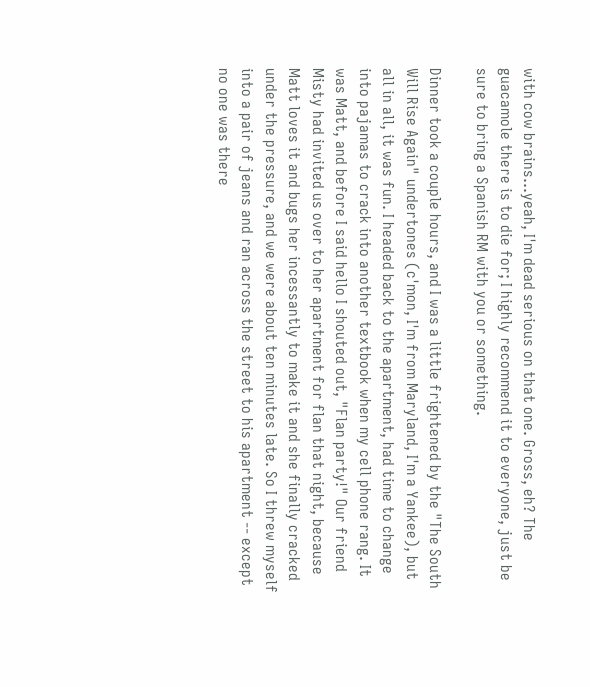with cow brains...yeah, I'm dead serious on that one. Gross, eh? The guacamole there is to die for; I highly recommend it to everyone, just be sure to bring a Spanish RM with you or something.

Dinner took a couple hours, and I was a little frightened by the "The South Will Rise Again" undertones (c'mon, I'm from Maryland, I'm a Yankee), but all in all, it was fun. I headed back to the apartment, had time to change into pajamas to crack into another textbook when my cell phone rang. It was Matt, and before I said hello I shouted out, "Flan party!" Our friend Misty had invited us over to her apartment for flan that night, because Matt loves it and bugs her incessantly to make it and she finally cracked under the pressure, and we were about ten minutes late. So I threw myself into a pair of jeans and ran across the street to his apartment -- except no one was there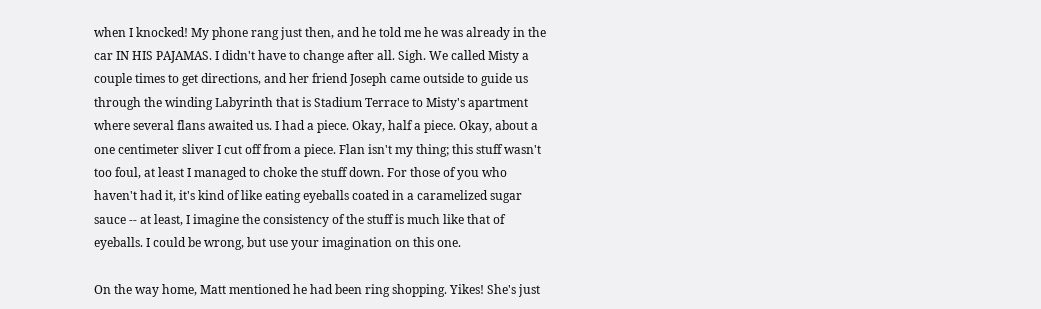when I knocked! My phone rang just then, and he told me he was already in the car IN HIS PAJAMAS. I didn't have to change after all. Sigh. We called Misty a couple times to get directions, and her friend Joseph came outside to guide us through the winding Labyrinth that is Stadium Terrace to Misty's apartment where several flans awaited us. I had a piece. Okay, half a piece. Okay, about a one centimeter sliver I cut off from a piece. Flan isn't my thing; this stuff wasn't too foul, at least I managed to choke the stuff down. For those of you who haven't had it, it's kind of like eating eyeballs coated in a caramelized sugar sauce -- at least, I imagine the consistency of the stuff is much like that of eyeballs. I could be wrong, but use your imagination on this one.

On the way home, Matt mentioned he had been ring shopping. Yikes! She's just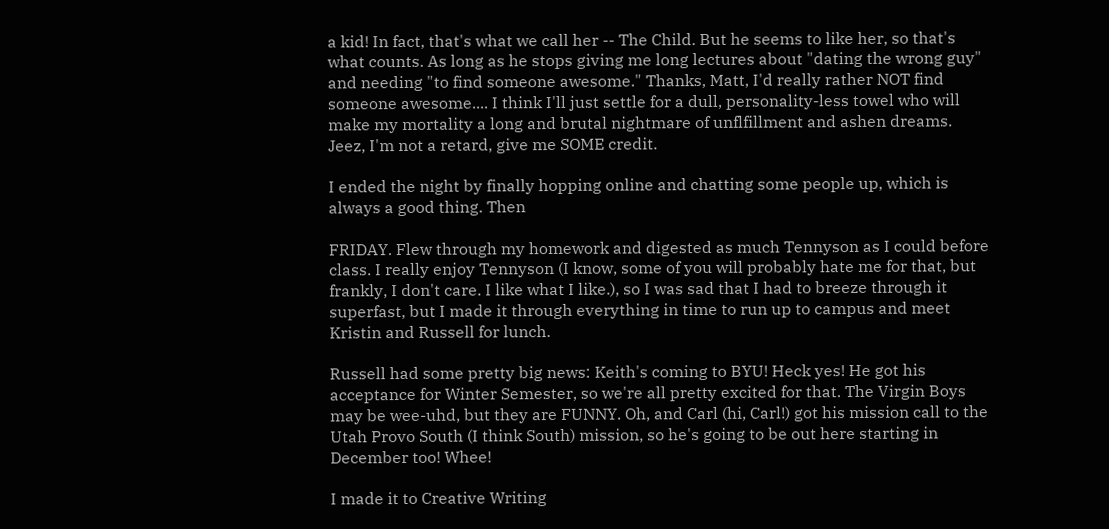a kid! In fact, that's what we call her -- The Child. But he seems to like her, so that's what counts. As long as he stops giving me long lectures about "dating the wrong guy" and needing "to find someone awesome." Thanks, Matt, I'd really rather NOT find someone awesome.... I think I'll just settle for a dull, personality-less towel who will make my mortality a long and brutal nightmare of unflfillment and ashen dreams. Jeez, I'm not a retard, give me SOME credit.

I ended the night by finally hopping online and chatting some people up, which is always a good thing. Then

FRIDAY. Flew through my homework and digested as much Tennyson as I could before class. I really enjoy Tennyson (I know, some of you will probably hate me for that, but frankly, I don't care. I like what I like.), so I was sad that I had to breeze through it superfast, but I made it through everything in time to run up to campus and meet Kristin and Russell for lunch.

Russell had some pretty big news: Keith's coming to BYU! Heck yes! He got his acceptance for Winter Semester, so we're all pretty excited for that. The Virgin Boys may be wee-uhd, but they are FUNNY. Oh, and Carl (hi, Carl!) got his mission call to the Utah Provo South (I think South) mission, so he's going to be out here starting in December too! Whee!

I made it to Creative Writing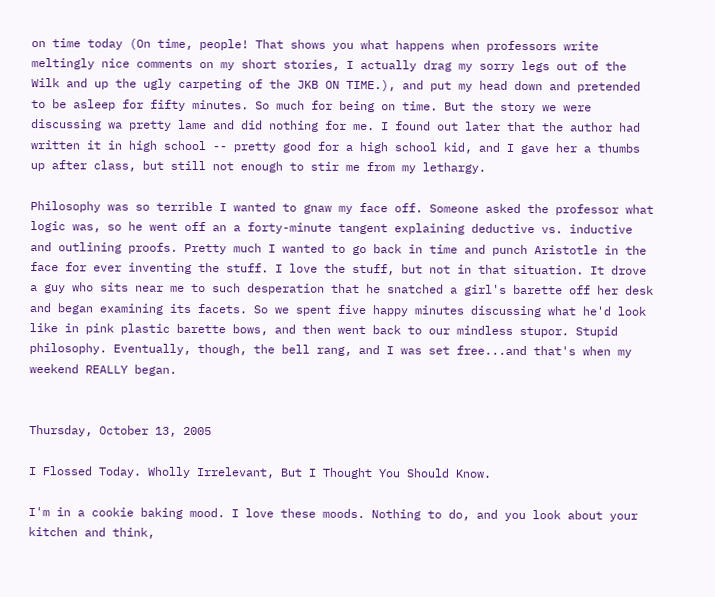on time today (On time, people! That shows you what happens when professors write meltingly nice comments on my short stories, I actually drag my sorry legs out of the Wilk and up the ugly carpeting of the JKB ON TIME.), and put my head down and pretended to be asleep for fifty minutes. So much for being on time. But the story we were discussing wa pretty lame and did nothing for me. I found out later that the author had written it in high school -- pretty good for a high school kid, and I gave her a thumbs up after class, but still not enough to stir me from my lethargy.

Philosophy was so terrible I wanted to gnaw my face off. Someone asked the professor what logic was, so he went off an a forty-minute tangent explaining deductive vs. inductive and outlining proofs. Pretty much I wanted to go back in time and punch Aristotle in the face for ever inventing the stuff. I love the stuff, but not in that situation. It drove a guy who sits near me to such desperation that he snatched a girl's barette off her desk and began examining its facets. So we spent five happy minutes discussing what he'd look like in pink plastic barette bows, and then went back to our mindless stupor. Stupid philosophy. Eventually, though, the bell rang, and I was set free...and that's when my weekend REALLY began.


Thursday, October 13, 2005

I Flossed Today. Wholly Irrelevant, But I Thought You Should Know.

I'm in a cookie baking mood. I love these moods. Nothing to do, and you look about your kitchen and think,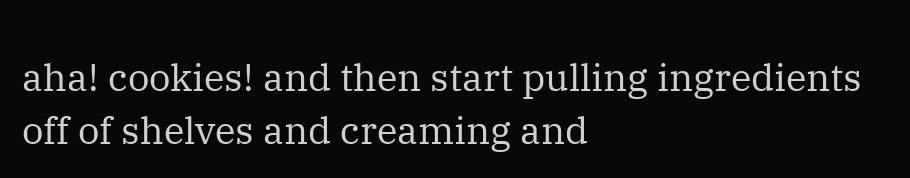aha! cookies! and then start pulling ingredients off of shelves and creaming and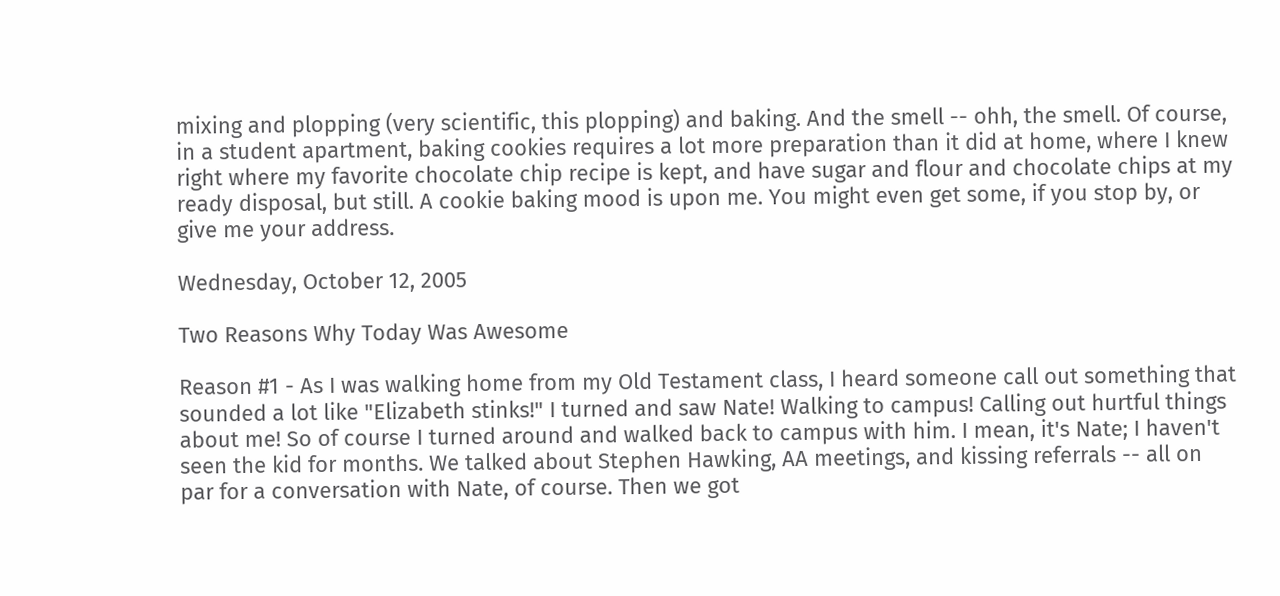mixing and plopping (very scientific, this plopping) and baking. And the smell -- ohh, the smell. Of course, in a student apartment, baking cookies requires a lot more preparation than it did at home, where I knew right where my favorite chocolate chip recipe is kept, and have sugar and flour and chocolate chips at my ready disposal, but still. A cookie baking mood is upon me. You might even get some, if you stop by, or give me your address.

Wednesday, October 12, 2005

Two Reasons Why Today Was Awesome

Reason #1 - As I was walking home from my Old Testament class, I heard someone call out something that sounded a lot like "Elizabeth stinks!" I turned and saw Nate! Walking to campus! Calling out hurtful things about me! So of course I turned around and walked back to campus with him. I mean, it's Nate; I haven't seen the kid for months. We talked about Stephen Hawking, AA meetings, and kissing referrals -- all on par for a conversation with Nate, of course. Then we got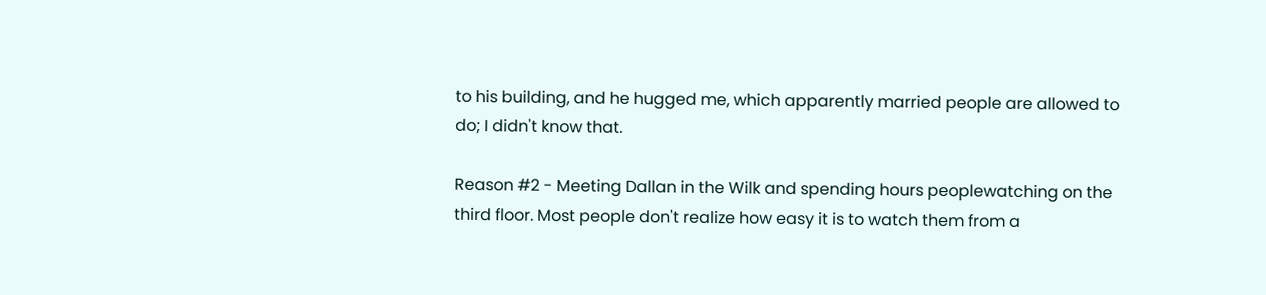to his building, and he hugged me, which apparently married people are allowed to do; I didn't know that.

Reason #2 - Meeting Dallan in the Wilk and spending hours peoplewatching on the third floor. Most people don't realize how easy it is to watch them from a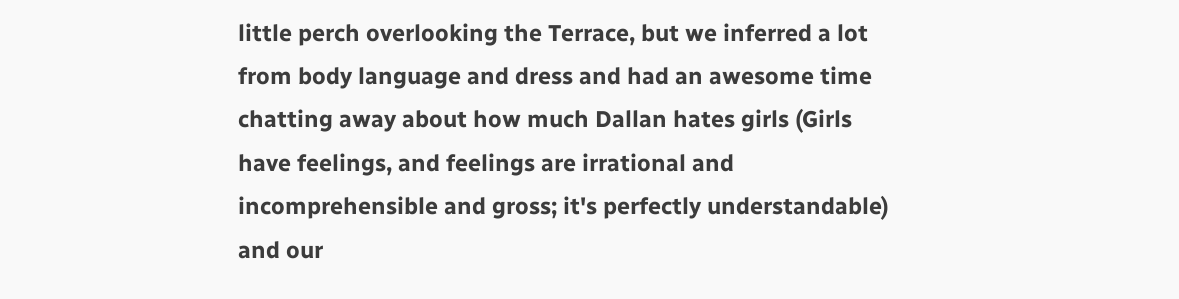little perch overlooking the Terrace, but we inferred a lot from body language and dress and had an awesome time chatting away about how much Dallan hates girls (Girls have feelings, and feelings are irrational and incomprehensible and gross; it's perfectly understandable) and our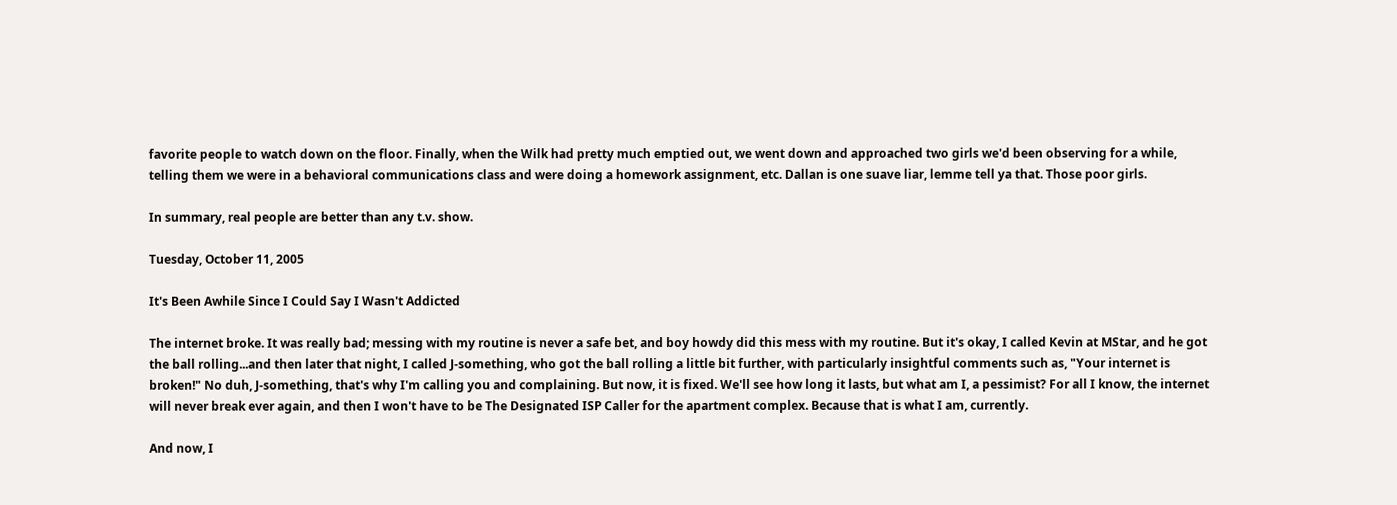favorite people to watch down on the floor. Finally, when the Wilk had pretty much emptied out, we went down and approached two girls we'd been observing for a while, telling them we were in a behavioral communications class and were doing a homework assignment, etc. Dallan is one suave liar, lemme tell ya that. Those poor girls.

In summary, real people are better than any t.v. show.

Tuesday, October 11, 2005

It's Been Awhile Since I Could Say I Wasn't Addicted

The internet broke. It was really bad; messing with my routine is never a safe bet, and boy howdy did this mess with my routine. But it's okay, I called Kevin at MStar, and he got the ball rolling...and then later that night, I called J-something, who got the ball rolling a little bit further, with particularly insightful comments such as, "Your internet is broken!" No duh, J-something, that's why I'm calling you and complaining. But now, it is fixed. We'll see how long it lasts, but what am I, a pessimist? For all I know, the internet will never break ever again, and then I won't have to be The Designated ISP Caller for the apartment complex. Because that is what I am, currently.

And now, I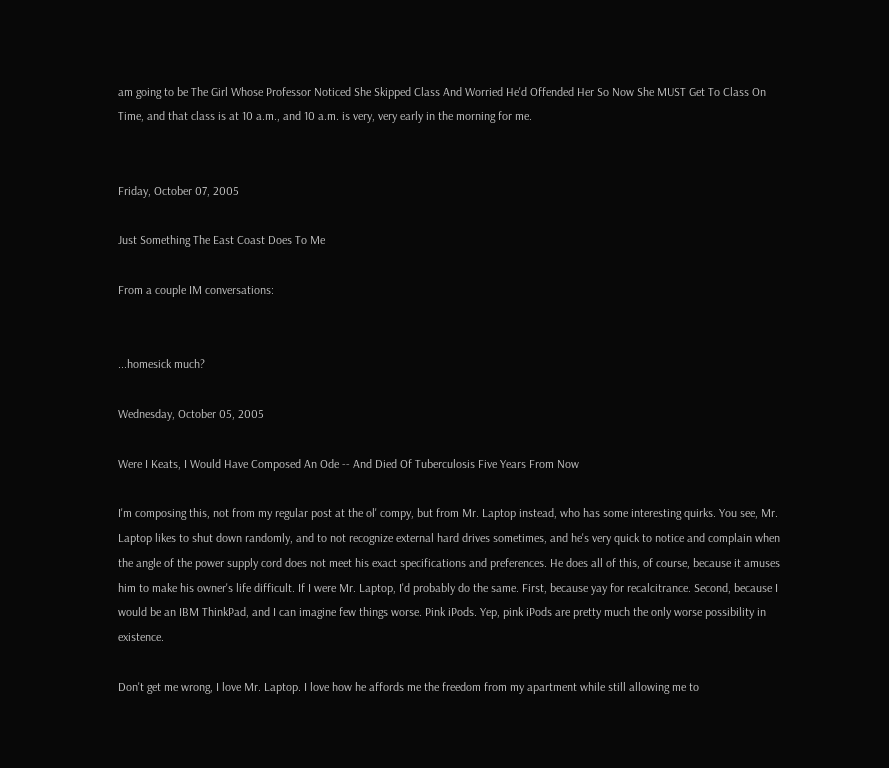am going to be The Girl Whose Professor Noticed She Skipped Class And Worried He'd Offended Her So Now She MUST Get To Class On Time, and that class is at 10 a.m., and 10 a.m. is very, very early in the morning for me.


Friday, October 07, 2005

Just Something The East Coast Does To Me

From a couple IM conversations:


...homesick much?

Wednesday, October 05, 2005

Were I Keats, I Would Have Composed An Ode -- And Died Of Tuberculosis Five Years From Now

I'm composing this, not from my regular post at the ol' compy, but from Mr. Laptop instead, who has some interesting quirks. You see, Mr. Laptop likes to shut down randomly, and to not recognize external hard drives sometimes, and he's very quick to notice and complain when the angle of the power supply cord does not meet his exact specifications and preferences. He does all of this, of course, because it amuses him to make his owner's life difficult. If I were Mr. Laptop, I'd probably do the same. First, because yay for recalcitrance. Second, because I would be an IBM ThinkPad, and I can imagine few things worse. Pink iPods. Yep, pink iPods are pretty much the only worse possibility in existence.

Don't get me wrong, I love Mr. Laptop. I love how he affords me the freedom from my apartment while still allowing me to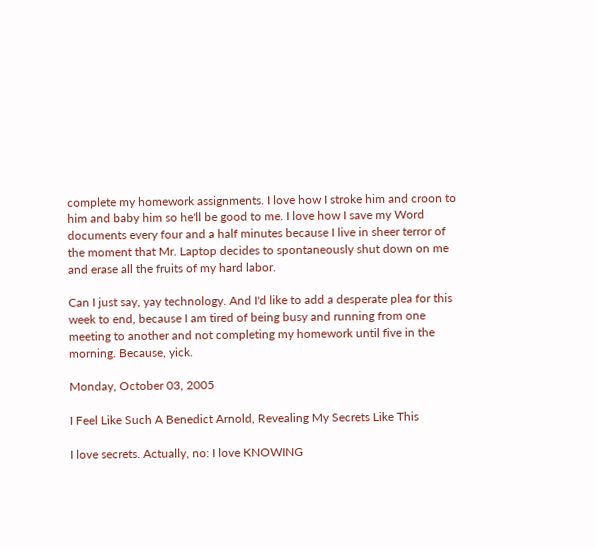complete my homework assignments. I love how I stroke him and croon to him and baby him so he'll be good to me. I love how I save my Word documents every four and a half minutes because I live in sheer terror of the moment that Mr. Laptop decides to spontaneously shut down on me and erase all the fruits of my hard labor.

Can I just say, yay technology. And I'd like to add a desperate plea for this week to end, because I am tired of being busy and running from one meeting to another and not completing my homework until five in the morning. Because, yick.

Monday, October 03, 2005

I Feel Like Such A Benedict Arnold, Revealing My Secrets Like This

I love secrets. Actually, no: I love KNOWING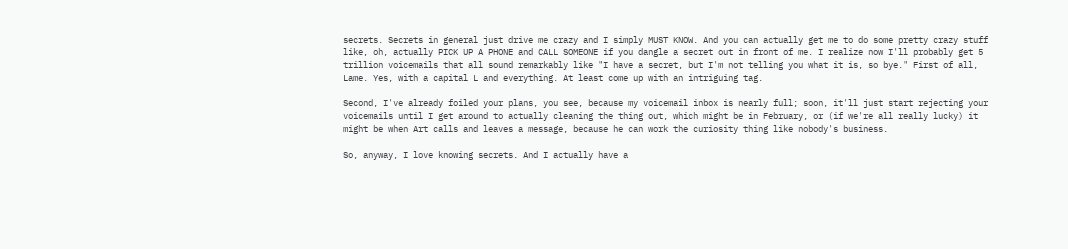secrets. Secrets in general just drive me crazy and I simply MUST KNOW. And you can actually get me to do some pretty crazy stuff like, oh, actually PICK UP A PHONE and CALL SOMEONE if you dangle a secret out in front of me. I realize now I'll probably get 5 trillion voicemails that all sound remarkably like "I have a secret, but I'm not telling you what it is, so bye." First of all, Lame. Yes, with a capital L and everything. At least come up with an intriguing tag.

Second, I've already foiled your plans, you see, because my voicemail inbox is nearly full; soon, it'll just start rejecting your voicemails until I get around to actually cleaning the thing out, which might be in February, or (if we're all really lucky) it might be when Art calls and leaves a message, because he can work the curiosity thing like nobody's business.

So, anyway, I love knowing secrets. And I actually have a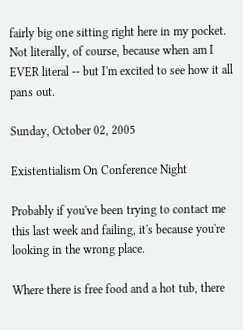fairly big one sitting right here in my pocket. Not literally, of course, because when am I EVER literal -- but I'm excited to see how it all pans out.

Sunday, October 02, 2005

Existentialism On Conference Night

Probably if you've been trying to contact me this last week and failing, it's because you're looking in the wrong place.

Where there is free food and a hot tub, there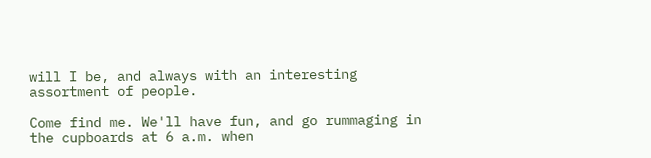will I be, and always with an interesting assortment of people.

Come find me. We'll have fun, and go rummaging in the cupboards at 6 a.m. when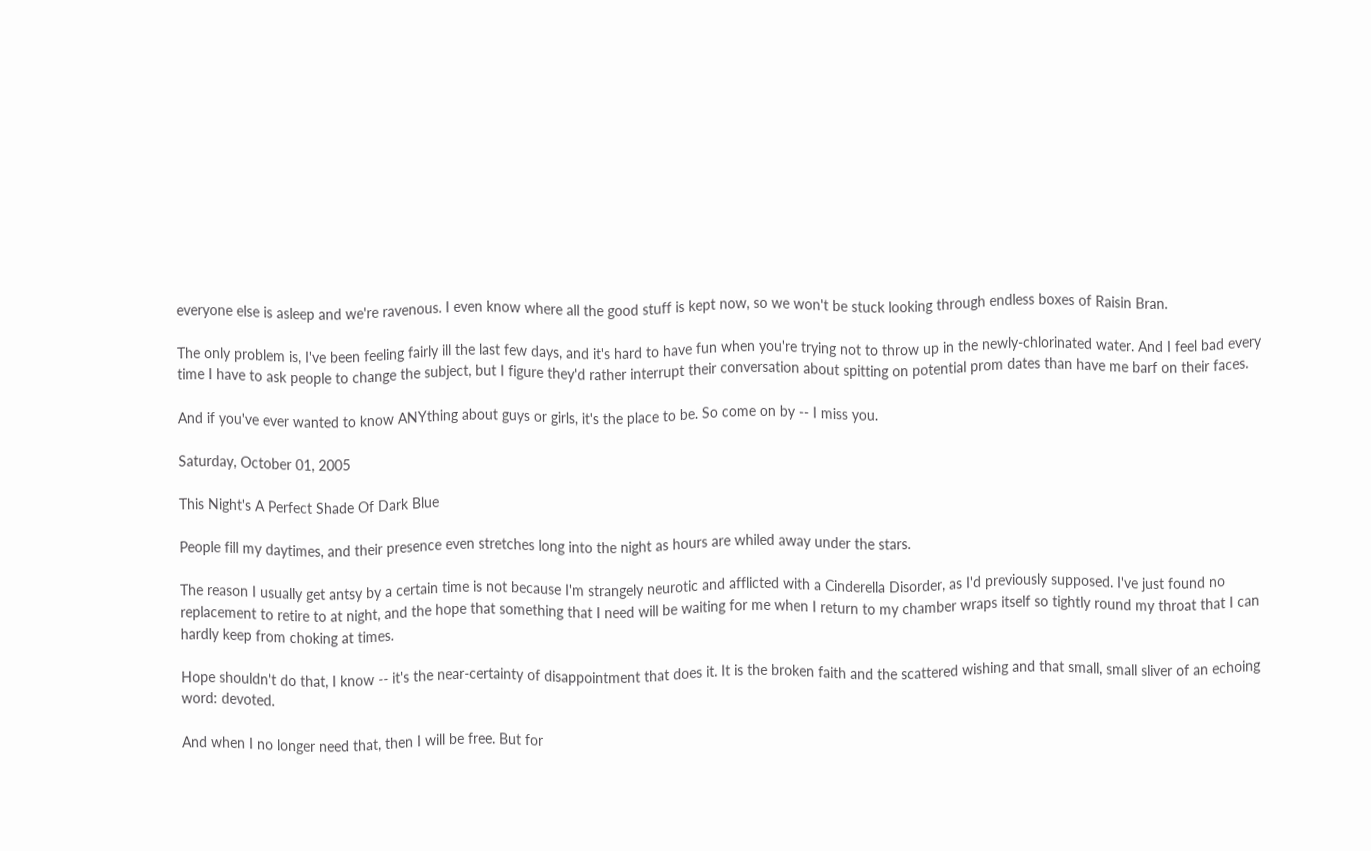everyone else is asleep and we're ravenous. I even know where all the good stuff is kept now, so we won't be stuck looking through endless boxes of Raisin Bran.

The only problem is, I've been feeling fairly ill the last few days, and it's hard to have fun when you're trying not to throw up in the newly-chlorinated water. And I feel bad every time I have to ask people to change the subject, but I figure they'd rather interrupt their conversation about spitting on potential prom dates than have me barf on their faces.

And if you've ever wanted to know ANYthing about guys or girls, it's the place to be. So come on by -- I miss you.

Saturday, October 01, 2005

This Night's A Perfect Shade Of Dark Blue

People fill my daytimes, and their presence even stretches long into the night as hours are whiled away under the stars.

The reason I usually get antsy by a certain time is not because I'm strangely neurotic and afflicted with a Cinderella Disorder, as I'd previously supposed. I've just found no replacement to retire to at night, and the hope that something that I need will be waiting for me when I return to my chamber wraps itself so tightly round my throat that I can hardly keep from choking at times.

Hope shouldn't do that, I know -- it's the near-certainty of disappointment that does it. It is the broken faith and the scattered wishing and that small, small sliver of an echoing word: devoted.

And when I no longer need that, then I will be free. But for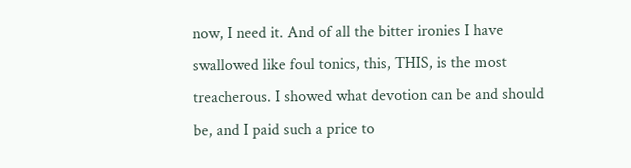now, I need it. And of all the bitter ironies I have swallowed like foul tonics, this, THIS, is the most treacherous. I showed what devotion can be and should be, and I paid such a price to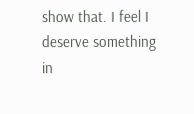show that. I feel I deserve something in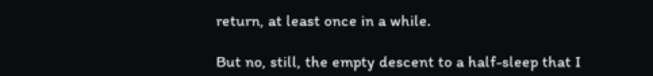return, at least once in a while.

But no, still, the empty descent to a half-sleep that I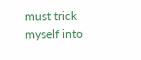must trick myself into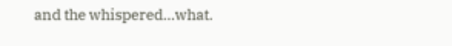and the whispered...what.